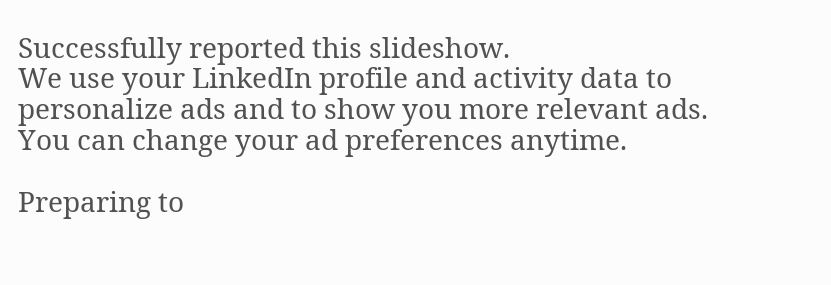Successfully reported this slideshow.
We use your LinkedIn profile and activity data to personalize ads and to show you more relevant ads. You can change your ad preferences anytime.

Preparing to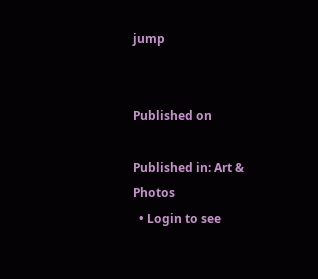jump


Published on

Published in: Art & Photos
  • Login to see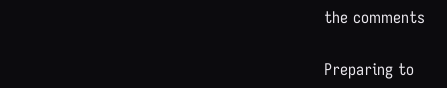the comments

Preparing to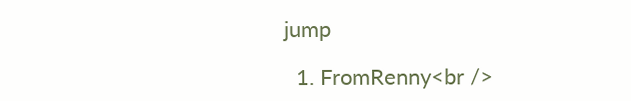jump

  1. FromRenny<br />